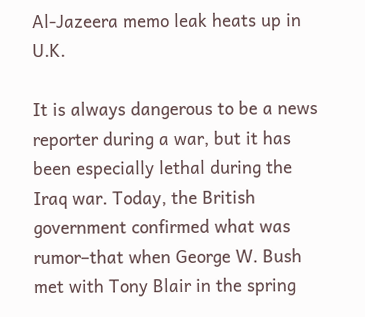Al-Jazeera memo leak heats up in U.K.

It is always dangerous to be a news reporter during a war, but it has been especially lethal during the Iraq war. Today, the British government confirmed what was rumor–that when George W. Bush met with Tony Blair in the spring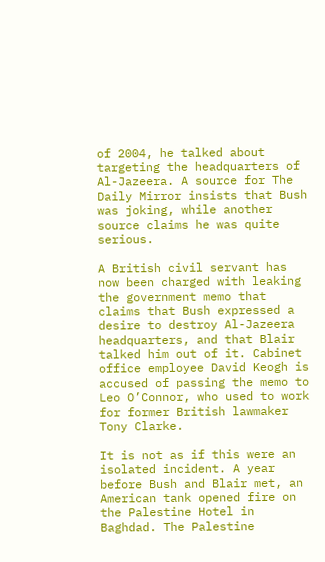of 2004, he talked about targeting the headquarters of Al-Jazeera. A source for The Daily Mirror insists that Bush was joking, while another source claims he was quite serious.

A British civil servant has now been charged with leaking the government memo that claims that Bush expressed a desire to destroy Al-Jazeera headquarters, and that Blair talked him out of it. Cabinet office employee David Keogh is accused of passing the memo to Leo O’Connor, who used to work for former British lawmaker Tony Clarke.

It is not as if this were an isolated incident. A year before Bush and Blair met, an American tank opened fire on the Palestine Hotel in Baghdad. The Palestine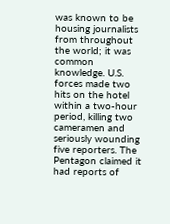was known to be housing journalists from throughout the world; it was common knowledge. U.S. forces made two hits on the hotel within a two-hour period, killing two cameramen and seriously wounding five reporters. The Pentagon claimed it had reports of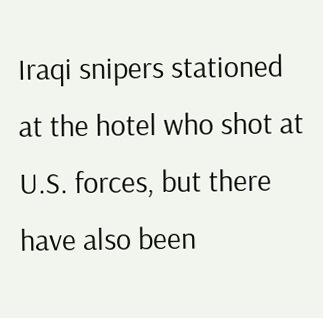Iraqi snipers stationed at the hotel who shot at U.S. forces, but there have also been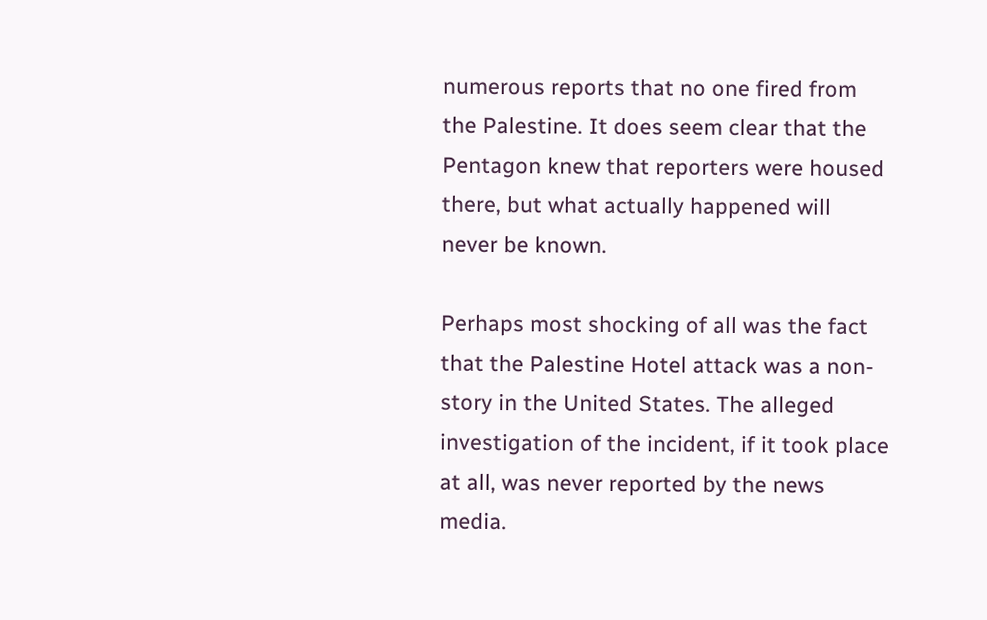numerous reports that no one fired from the Palestine. It does seem clear that the Pentagon knew that reporters were housed there, but what actually happened will never be known.

Perhaps most shocking of all was the fact that the Palestine Hotel attack was a non-story in the United States. The alleged investigation of the incident, if it took place at all, was never reported by the news media.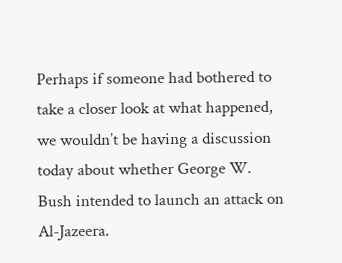Perhaps if someone had bothered to take a closer look at what happened, we wouldn’t be having a discussion today about whether George W. Bush intended to launch an attack on Al-Jazeera.